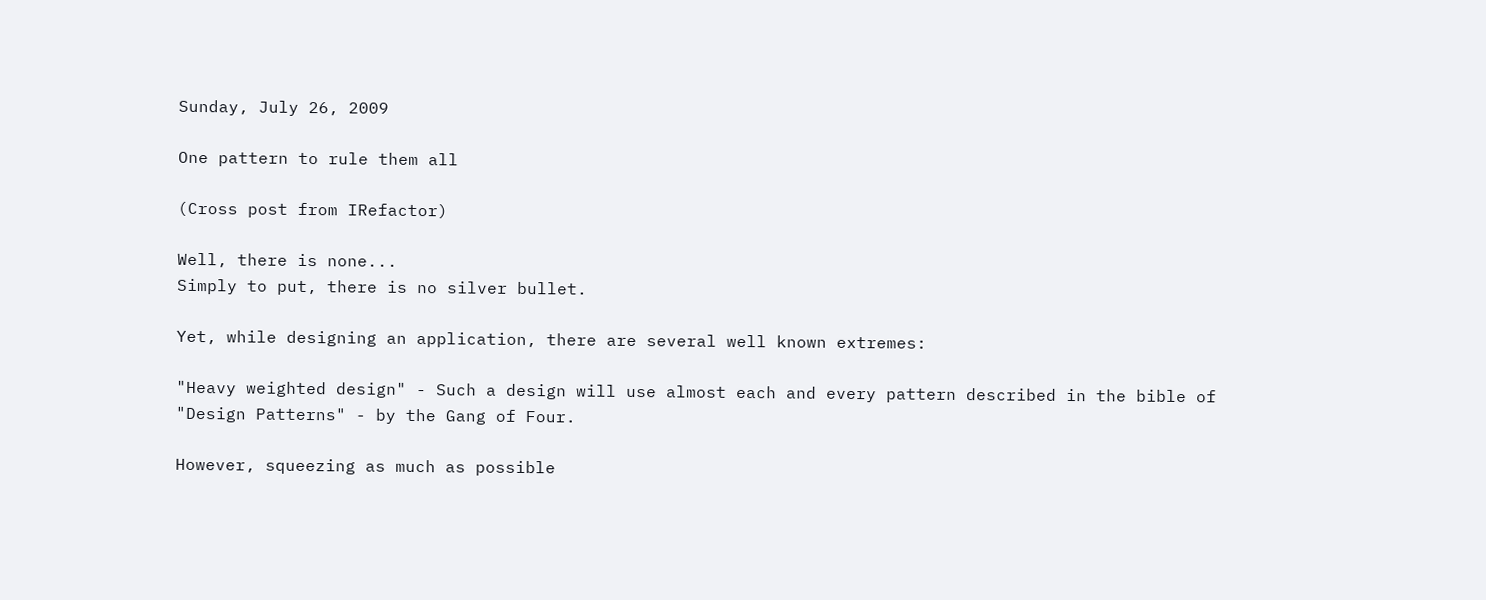Sunday, July 26, 2009

One pattern to rule them all

(Cross post from IRefactor)

Well, there is none...
Simply to put, there is no silver bullet.

Yet, while designing an application, there are several well known extremes:

"Heavy weighted design" - Such a design will use almost each and every pattern described in the bible of "Design Patterns" - by the Gang of Four.

However, squeezing as much as possible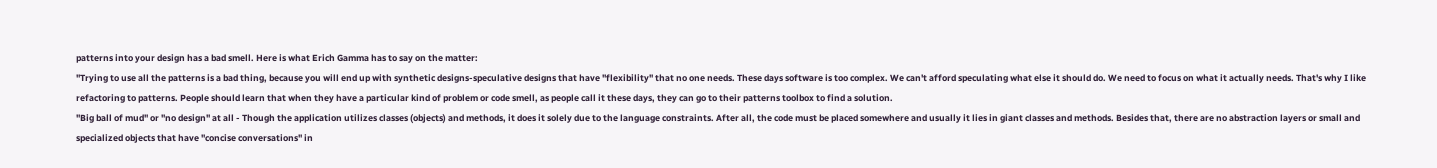patterns into your design has a bad smell. Here is what Erich Gamma has to say on the matter:
"Trying to use all the patterns is a bad thing, because you will end up with synthetic designs-speculative designs that have "flexibility" that no one needs. These days software is too complex. We can't afford speculating what else it should do. We need to focus on what it actually needs. That's why I like refactoring to patterns. People should learn that when they have a particular kind of problem or code smell, as people call it these days, they can go to their patterns toolbox to find a solution.
"Big ball of mud" or "no design" at all - Though the application utilizes classes (objects) and methods, it does it solely due to the language constraints. After all, the code must be placed somewhere and usually it lies in giant classes and methods. Besides that, there are no abstraction layers or small and specialized objects that have "concise conversations" in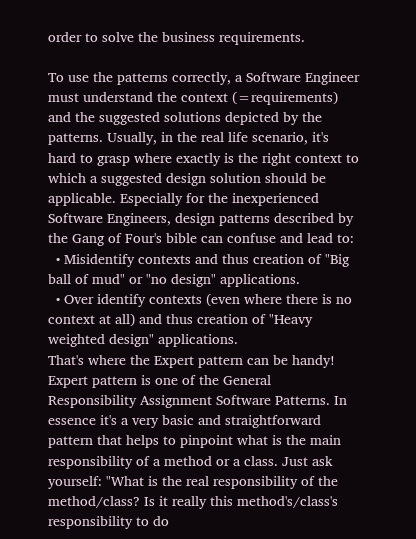order to solve the business requirements.

To use the patterns correctly, a Software Engineer must understand the context (=requirements) and the suggested solutions depicted by the patterns. Usually, in the real life scenario, it's hard to grasp where exactly is the right context to which a suggested design solution should be applicable. Especially for the inexperienced Software Engineers, design patterns described by the Gang of Four's bible can confuse and lead to:
  • Misidentify contexts and thus creation of "Big ball of mud" or "no design" applications.
  • Over identify contexts (even where there is no context at all) and thus creation of "Heavy weighted design" applications.
That's where the Expert pattern can be handy! Expert pattern is one of the General Responsibility Assignment Software Patterns. In essence it's a very basic and straightforward pattern that helps to pinpoint what is the main responsibility of a method or a class. Just ask yourself: "What is the real responsibility of the method/class? Is it really this method's/class's responsibility to do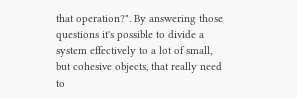that operation?". By answering those questions it's possible to divide a system effectively to a lot of small, but cohesive objects, that really need to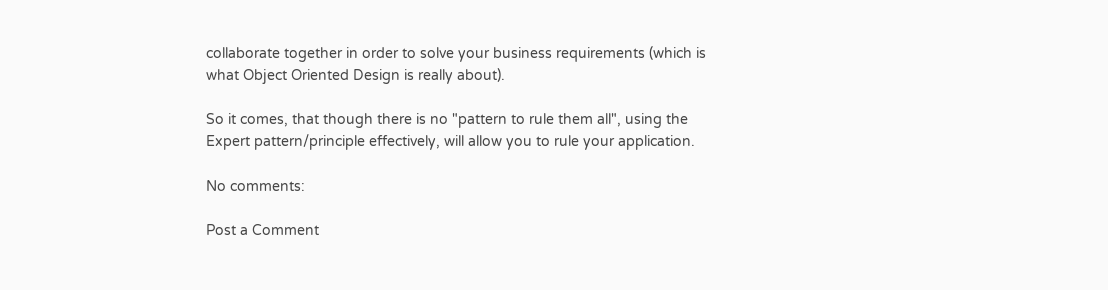collaborate together in order to solve your business requirements (which is what Object Oriented Design is really about).

So it comes, that though there is no "pattern to rule them all", using the Expert pattern/principle effectively, will allow you to rule your application.

No comments:

Post a Comment